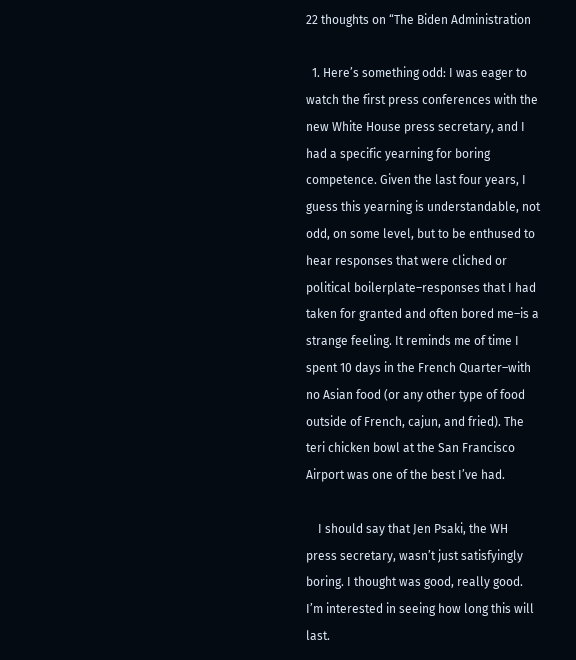22 thoughts on “The Biden Administration

  1. Here’s something odd: I was eager to watch the first press conferences with the new White House press secretary, and I had a specific yearning for boring competence. Given the last four years, I guess this yearning is understandable, not odd, on some level, but to be enthused to hear responses that were cliched or political boilerplate–responses that I had taken for granted and often bored me–is a strange feeling. It reminds me of time I spent 10 days in the French Quarter–with no Asian food (or any other type of food outside of French, cajun, and fried). The teri chicken bowl at the San Francisco Airport was one of the best I’ve had.

    I should say that Jen Psaki, the WH press secretary, wasn’t just satisfyingly boring. I thought was good, really good. I’m interested in seeing how long this will last.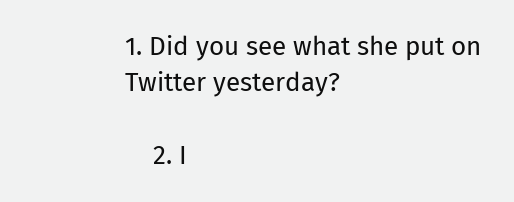1. Did you see what she put on Twitter yesterday?

    2. I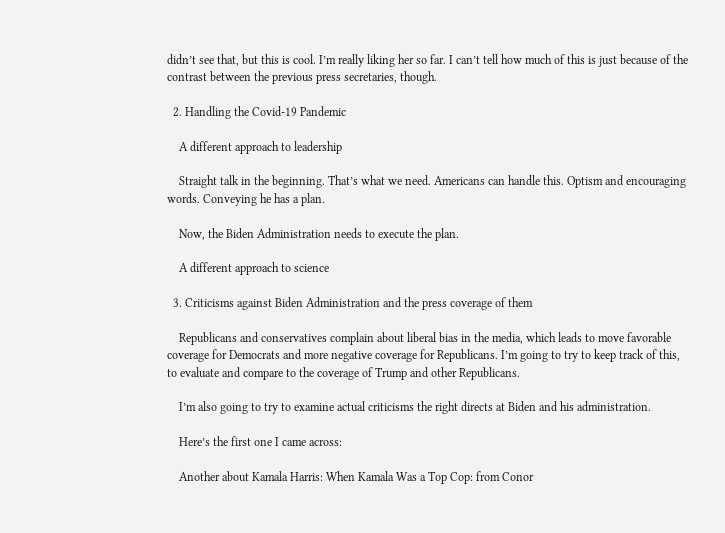didn’t see that, but this is cool. I’m really liking her so far. I can’t tell how much of this is just because of the contrast between the previous press secretaries, though.

  2. Handling the Covid-19 Pandemic

    A different approach to leadership

    Straight talk in the beginning. That’s what we need. Americans can handle this. Optism and encouraging words. Conveying he has a plan.

    Now, the Biden Administration needs to execute the plan.

    A different approach to science

  3. Criticisms against Biden Administration and the press coverage of them

    Republicans and conservatives complain about liberal bias in the media, which leads to move favorable coverage for Democrats and more negative coverage for Republicans. I’m going to try to keep track of this, to evaluate and compare to the coverage of Trump and other Republicans.

    I’m also going to try to examine actual criticisms the right directs at Biden and his administration.

    Here’s the first one I came across:

    Another about Kamala Harris: When Kamala Was a Top Cop: from Conor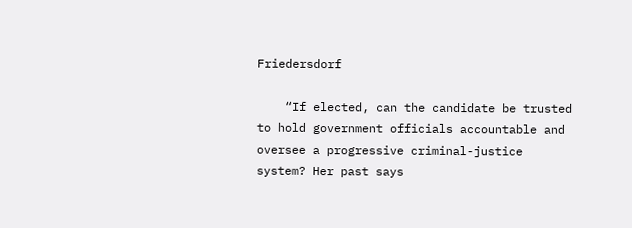Friedersdorf

    “If elected, can the candidate be trusted to hold government officials accountable and oversee a progressive criminal-justice system? Her past says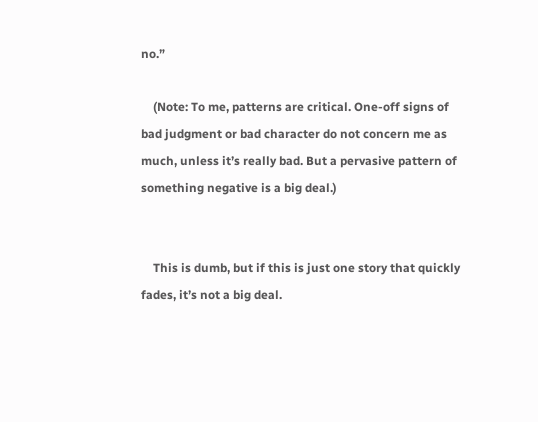no.”

    (Note: To me, patterns are critical. One-off signs of bad judgment or bad character do not concern me as much, unless it’s really bad. But a pervasive pattern of something negative is a big deal.)


    This is dumb, but if this is just one story that quickly fades, it’s not a big deal.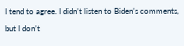I tend to agree. I didn’t listen to Biden’s comments, but I don’t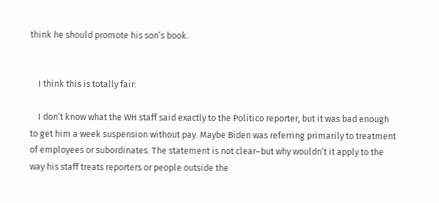think he should promote his son’s book.


    I think this is totally fair:

    I don’t know what the WH staff said exactly to the Politico reporter, but it was bad enough to get him a week suspension without pay. Maybe Biden was referring primarily to treatment of employees or subordinates. The statement is not clear–but why wouldn’t it apply to the way his staff treats reporters or people outside the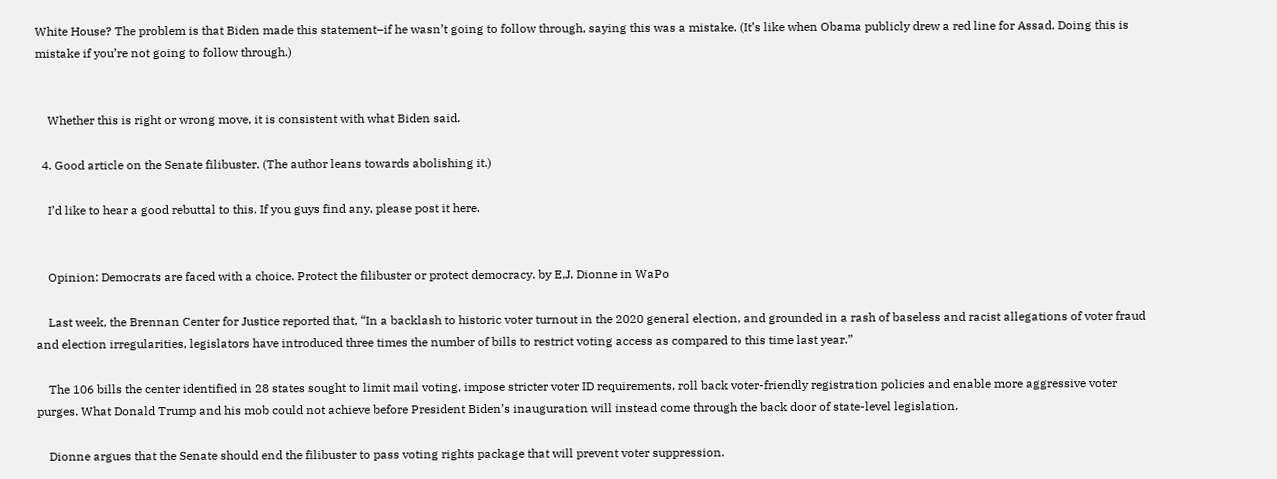White House? The problem is that Biden made this statement–if he wasn’t going to follow through, saying this was a mistake. (It’s like when Obama publicly drew a red line for Assad. Doing this is mistake if you’re not going to follow through.)


    Whether this is right or wrong move, it is consistent with what Biden said.

  4. Good article on the Senate filibuster. (The author leans towards abolishing it.)

    I’d like to hear a good rebuttal to this. If you guys find any, please post it here.


    Opinion: Democrats are faced with a choice. Protect the filibuster or protect democracy. by E,J. Dionne in WaPo

    Last week, the Brennan Center for Justice reported that, “In a backlash to historic voter turnout in the 2020 general election, and grounded in a rash of baseless and racist allegations of voter fraud and election irregularities, legislators have introduced three times the number of bills to restrict voting access as compared to this time last year.”

    The 106 bills the center identified in 28 states sought to limit mail voting, impose stricter voter ID requirements, roll back voter-friendly registration policies and enable more aggressive voter purges. What Donald Trump and his mob could not achieve before President Biden’s inauguration will instead come through the back door of state-level legislation.

    Dionne argues that the Senate should end the filibuster to pass voting rights package that will prevent voter suppression.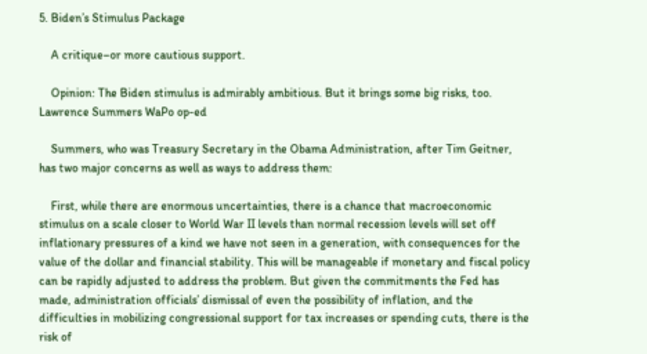5. Biden’s Stimulus Package

    A critique–or more cautious support.

    Opinion: The Biden stimulus is admirably ambitious. But it brings some big risks, too. Lawrence Summers WaPo op-ed

    Summers, who was Treasury Secretary in the Obama Administration, after Tim Geitner, has two major concerns as well as ways to address them:

    First, while there are enormous uncertainties, there is a chance that macroeconomic stimulus on a scale closer to World War II levels than normal recession levels will set off inflationary pressures of a kind we have not seen in a generation, with consequences for the value of the dollar and financial stability. This will be manageable if monetary and fiscal policy can be rapidly adjusted to address the problem. But given the commitments the Fed has made, administration officials’ dismissal of even the possibility of inflation, and the difficulties in mobilizing congressional support for tax increases or spending cuts, there is the risk of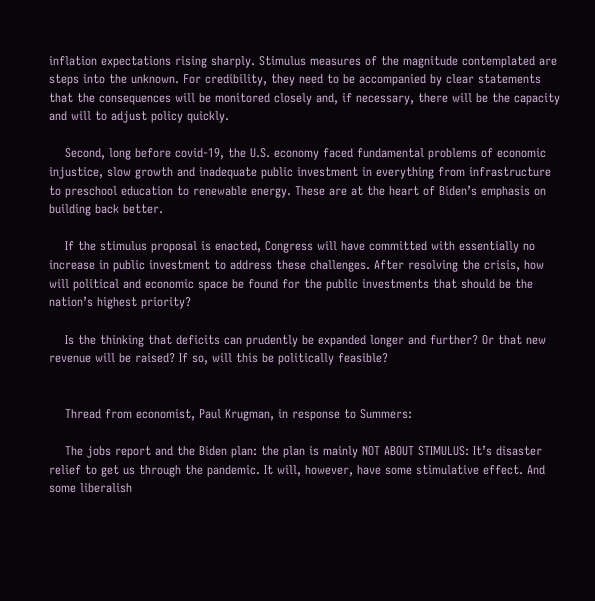inflation expectations rising sharply. Stimulus measures of the magnitude contemplated are steps into the unknown. For credibility, they need to be accompanied by clear statements that the consequences will be monitored closely and, if necessary, there will be the capacity and will to adjust policy quickly.

    Second, long before covid-19, the U.S. economy faced fundamental problems of economic injustice, slow growth and inadequate public investment in everything from infrastructure to preschool education to renewable energy. These are at the heart of Biden’s emphasis on building back better.

    If the stimulus proposal is enacted, Congress will have committed with essentially no increase in public investment to address these challenges. After resolving the crisis, how will political and economic space be found for the public investments that should be the nation’s highest priority?

    Is the thinking that deficits can prudently be expanded longer and further? Or that new revenue will be raised? If so, will this be politically feasible?


    Thread from economist, Paul Krugman, in response to Summers:

    The jobs report and the Biden plan: the plan is mainly NOT ABOUT STIMULUS: It’s disaster relief to get us through the pandemic. It will, however, have some stimulative effect. And some liberalish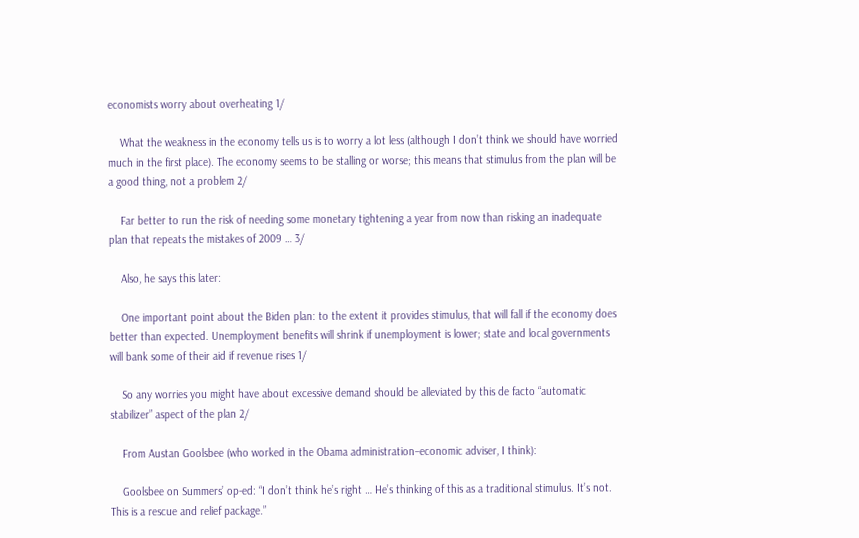economists worry about overheating 1/

    What the weakness in the economy tells us is to worry a lot less (although I don’t think we should have worried much in the first place). The economy seems to be stalling or worse; this means that stimulus from the plan will be a good thing, not a problem 2/

    Far better to run the risk of needing some monetary tightening a year from now than risking an inadequate plan that repeats the mistakes of 2009 … 3/

    Also, he says this later:

    One important point about the Biden plan: to the extent it provides stimulus, that will fall if the economy does better than expected. Unemployment benefits will shrink if unemployment is lower; state and local governments will bank some of their aid if revenue rises 1/

    So any worries you might have about excessive demand should be alleviated by this de facto “automatic stabilizer” aspect of the plan 2/

    From Austan Goolsbee (who worked in the Obama administration–economic adviser, I think):

    Goolsbee on Summers’ op-ed: “I don’t think he’s right … He’s thinking of this as a traditional stimulus. It’s not. This is a rescue and relief package.”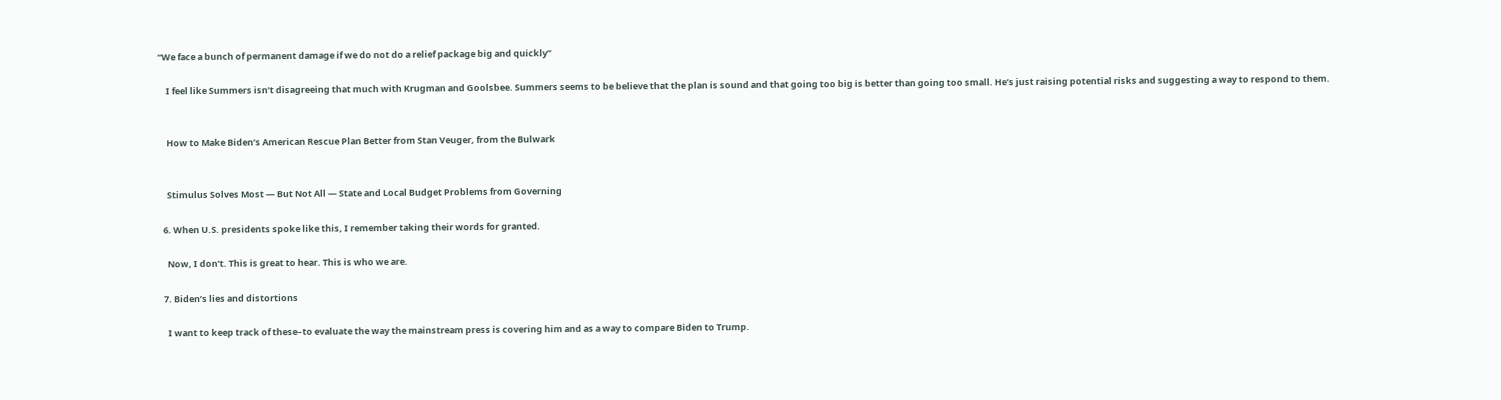“We face a bunch of permanent damage if we do not do a relief package big and quickly”

    I feel like Summers isn’t disagreeing that much with Krugman and Goolsbee. Summers seems to be believe that the plan is sound and that going too big is better than going too small. He’s just raising potential risks and suggesting a way to respond to them.


    How to Make Biden’s American Rescue Plan Better from Stan Veuger, from the Bulwark


    Stimulus Solves Most — But Not All — State and Local Budget Problems from Governing

  6. When U.S. presidents spoke like this, I remember taking their words for granted.

    Now, I don’t. This is great to hear. This is who we are.

  7. Biden’s lies and distortions

    I want to keep track of these–to evaluate the way the mainstream press is covering him and as a way to compare Biden to Trump.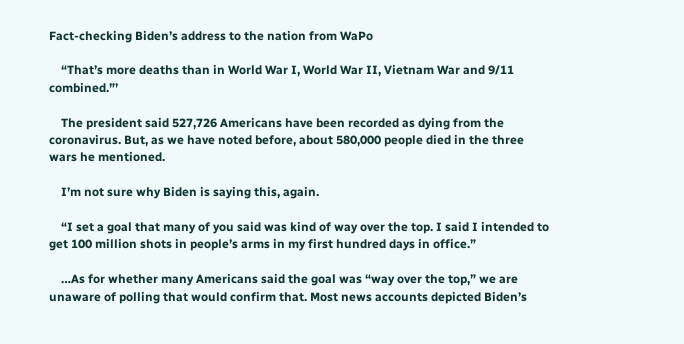Fact-checking Biden’s address to the nation from WaPo

    “That’s more deaths than in World War I, World War II, Vietnam War and 9/11 combined.”’

    The president said 527,726 Americans have been recorded as dying from the coronavirus. But, as we have noted before, about 580,000 people died in the three wars he mentioned.

    I’m not sure why Biden is saying this, again.

    “I set a goal that many of you said was kind of way over the top. I said I intended to get 100 million shots in people’s arms in my first hundred days in office.”

    …As for whether many Americans said the goal was “way over the top,” we are unaware of polling that would confirm that. Most news accounts depicted Biden’s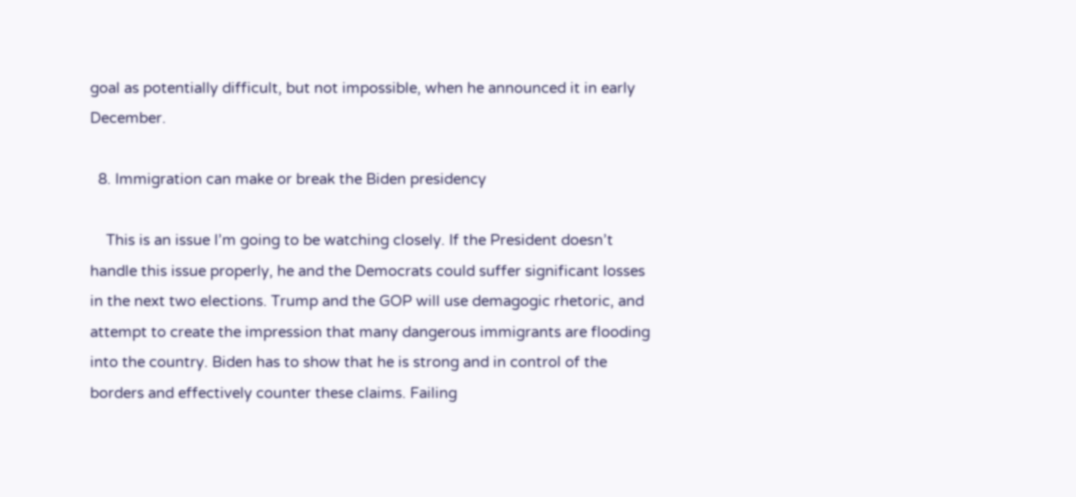goal as potentially difficult, but not impossible, when he announced it in early December.

  8. Immigration can make or break the Biden presidency

    This is an issue I’m going to be watching closely. If the President doesn’t handle this issue properly, he and the Democrats could suffer significant losses in the next two elections. Trump and the GOP will use demagogic rhetoric, and attempt to create the impression that many dangerous immigrants are flooding into the country. Biden has to show that he is strong and in control of the borders and effectively counter these claims. Failing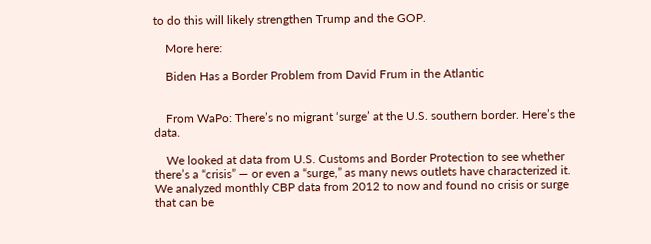to do this will likely strengthen Trump and the GOP.

    More here:

    Biden Has a Border Problem from David Frum in the Atlantic


    From WaPo: There’s no migrant ‘surge’ at the U.S. southern border. Here’s the data.

    We looked at data from U.S. Customs and Border Protection to see whether there’s a “crisis” — or even a “surge,” as many news outlets have characterized it. We analyzed monthly CBP data from 2012 to now and found no crisis or surge that can be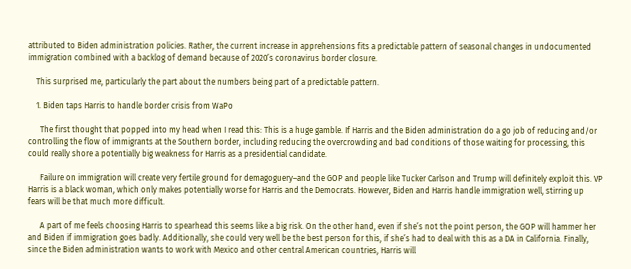attributed to Biden administration policies. Rather, the current increase in apprehensions fits a predictable pattern of seasonal changes in undocumented immigration combined with a backlog of demand because of 2020’s coronavirus border closure.

    This surprised me, particularly the part about the numbers being part of a predictable pattern.

    1. Biden taps Harris to handle border crisis from WaPo

      The first thought that popped into my head when I read this: This is a huge gamble. If Harris and the Biden administration do a go job of reducing and/or controlling the flow of immigrants at the Southern border, including reducing the overcrowding and bad conditions of those waiting for processing, this could really shore a potentially big weakness for Harris as a presidential candidate.

      Failure on immigration will create very fertile ground for demagoguery–and the GOP and people like Tucker Carlson and Trump will definitely exploit this. VP Harris is a black woman, which only makes potentially worse for Harris and the Democrats. However, Biden and Harris handle immigration well, stirring up fears will be that much more difficult.

      A part of me feels choosing Harris to spearhead this seems like a big risk. On the other hand, even if she’s not the point person, the GOP will hammer her and Biden if immigration goes badly. Additionally, she could very well be the best person for this, if she’s had to deal with this as a DA in California. Finally, since the Biden administration wants to work with Mexico and other central American countries, Harris will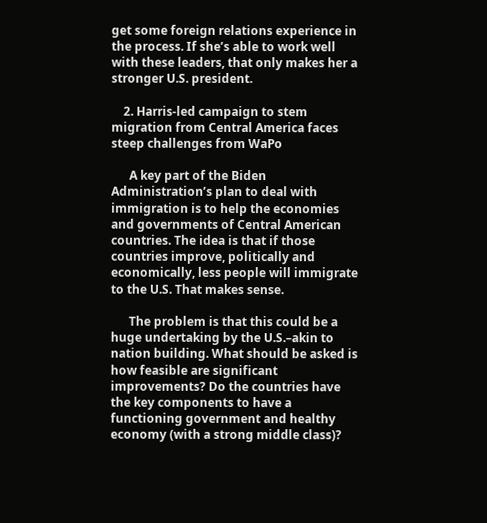get some foreign relations experience in the process. If she’s able to work well with these leaders, that only makes her a stronger U.S. president.

    2. Harris-led campaign to stem migration from Central America faces steep challenges from WaPo

      A key part of the Biden Administration’s plan to deal with immigration is to help the economies and governments of Central American countries. The idea is that if those countries improve, politically and economically, less people will immigrate to the U.S. That makes sense.

      The problem is that this could be a huge undertaking by the U.S.–akin to nation building. What should be asked is how feasible are significant improvements? Do the countries have the key components to have a functioning government and healthy economy (with a strong middle class)?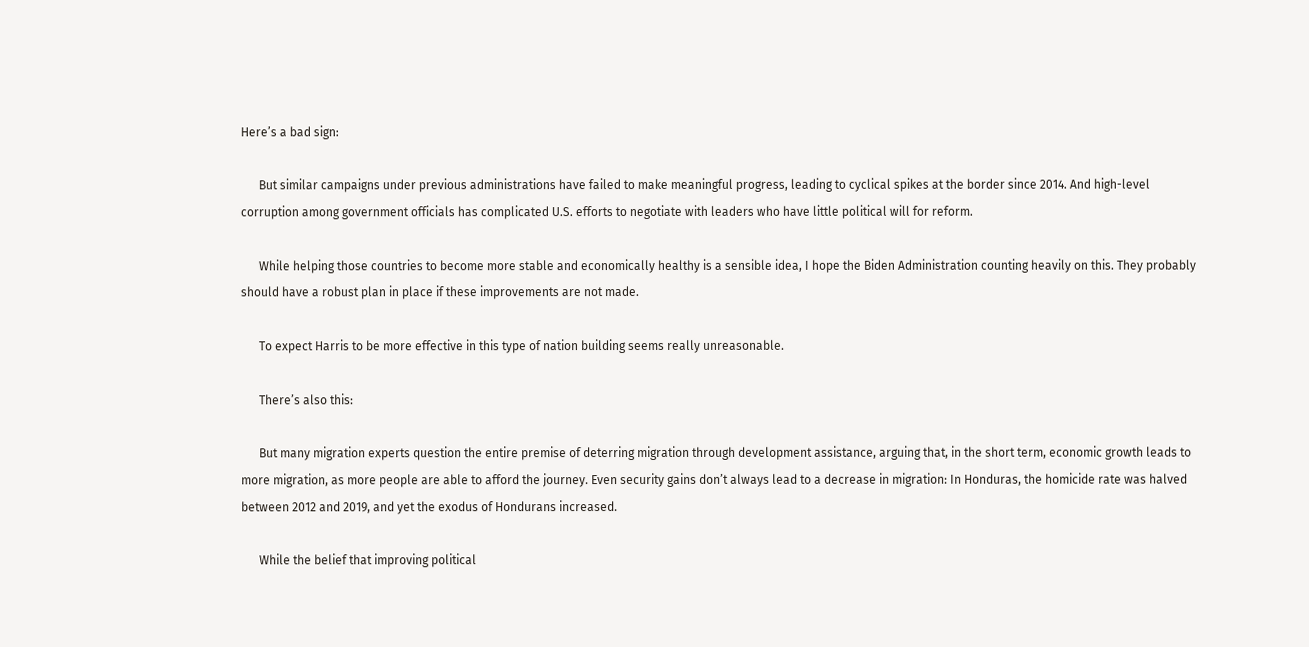Here’s a bad sign:

      But similar campaigns under previous administrations have failed to make meaningful progress, leading to cyclical spikes at the border since 2014. And high-level corruption among government officials has complicated U.S. efforts to negotiate with leaders who have little political will for reform.

      While helping those countries to become more stable and economically healthy is a sensible idea, I hope the Biden Administration counting heavily on this. They probably should have a robust plan in place if these improvements are not made.

      To expect Harris to be more effective in this type of nation building seems really unreasonable.

      There’s also this:

      But many migration experts question the entire premise of deterring migration through development assistance, arguing that, in the short term, economic growth leads to more migration, as more people are able to afford the journey. Even security gains don’t always lead to a decrease in migration: In Honduras, the homicide rate was halved between 2012 and 2019, and yet the exodus of Hondurans increased.

      While the belief that improving political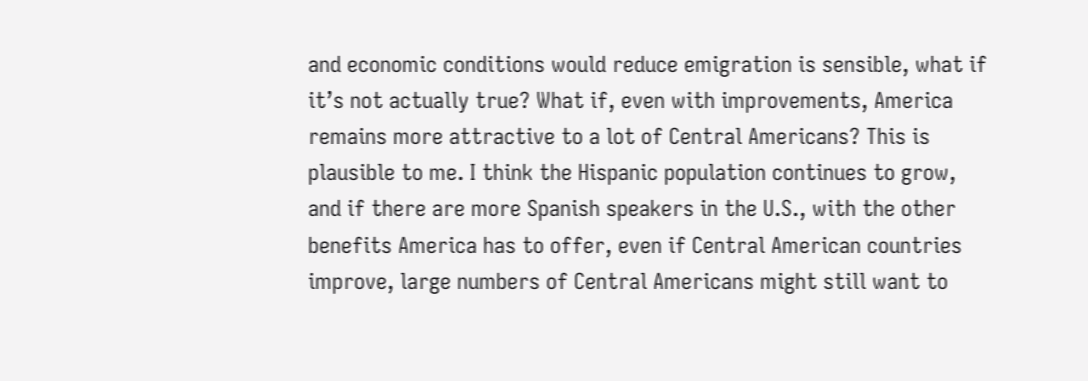and economic conditions would reduce emigration is sensible, what if it’s not actually true? What if, even with improvements, America remains more attractive to a lot of Central Americans? This is plausible to me. I think the Hispanic population continues to grow, and if there are more Spanish speakers in the U.S., with the other benefits America has to offer, even if Central American countries improve, large numbers of Central Americans might still want to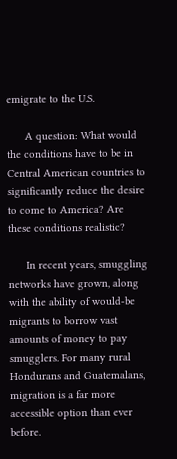emigrate to the U.S.

      A question: What would the conditions have to be in Central American countries to significantly reduce the desire to come to America? Are these conditions realistic?

      In recent years, smuggling networks have grown, along with the ability of would-be migrants to borrow vast amounts of money to pay smugglers. For many rural Hondurans and Guatemalans, migration is a far more accessible option than ever before.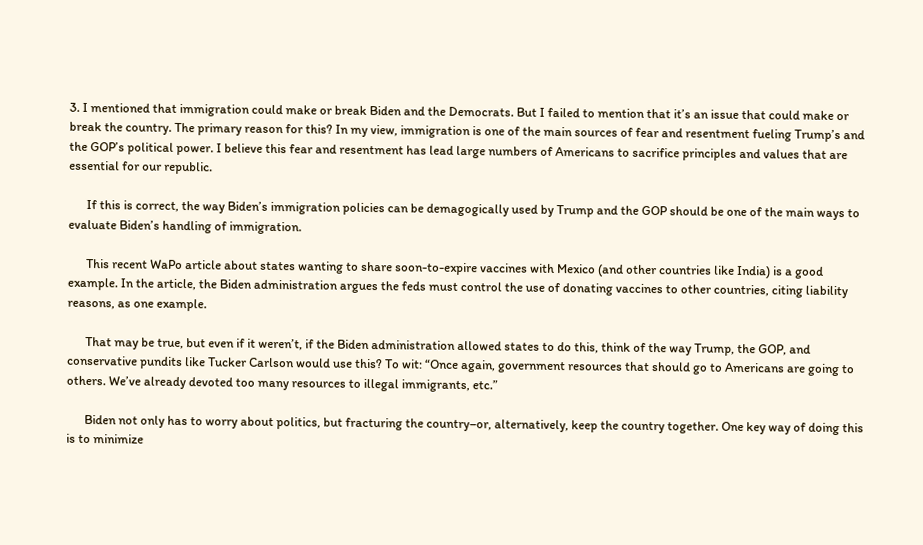3. I mentioned that immigration could make or break Biden and the Democrats. But I failed to mention that it’s an issue that could make or break the country. The primary reason for this? In my view, immigration is one of the main sources of fear and resentment fueling Trump’s and the GOP’s political power. I believe this fear and resentment has lead large numbers of Americans to sacrifice principles and values that are essential for our republic.

      If this is correct, the way Biden’s immigration policies can be demagogically used by Trump and the GOP should be one of the main ways to evaluate Biden’s handling of immigration.

      This recent WaPo article about states wanting to share soon-to-expire vaccines with Mexico (and other countries like India) is a good example. In the article, the Biden administration argues the feds must control the use of donating vaccines to other countries, citing liability reasons, as one example.

      That may be true, but even if it weren’t, if the Biden administration allowed states to do this, think of the way Trump, the GOP, and conservative pundits like Tucker Carlson would use this? To wit: “Once again, government resources that should go to Americans are going to others. We’ve already devoted too many resources to illegal immigrants, etc.”

      Biden not only has to worry about politics, but fracturing the country–or, alternatively, keep the country together. One key way of doing this is to minimize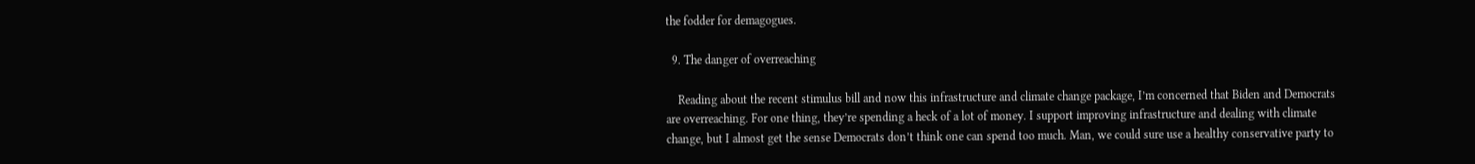the fodder for demagogues.

  9. The danger of overreaching

    Reading about the recent stimulus bill and now this infrastructure and climate change package, I’m concerned that Biden and Democrats are overreaching. For one thing, they’re spending a heck of a lot of money. I support improving infrastructure and dealing with climate change, but I almost get the sense Democrats don’t think one can spend too much. Man, we could sure use a healthy conservative party to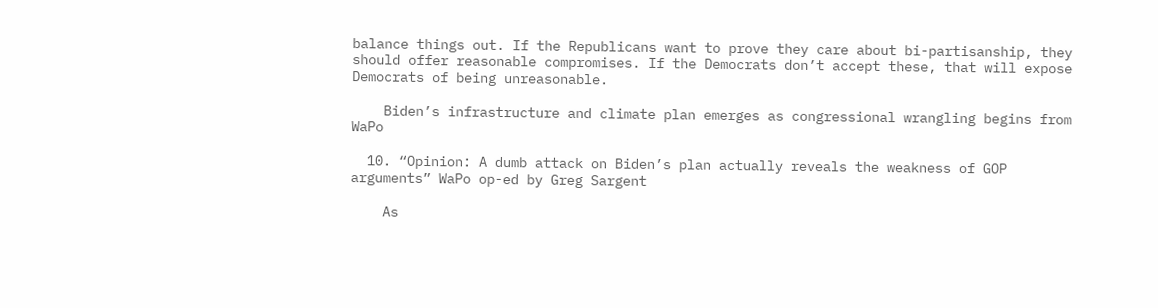balance things out. If the Republicans want to prove they care about bi-partisanship, they should offer reasonable compromises. If the Democrats don’t accept these, that will expose Democrats of being unreasonable.

    Biden’s infrastructure and climate plan emerges as congressional wrangling begins from WaPo

  10. “Opinion: A dumb attack on Biden’s plan actually reveals the weakness of GOP arguments” WaPo op-ed by Greg Sargent

    As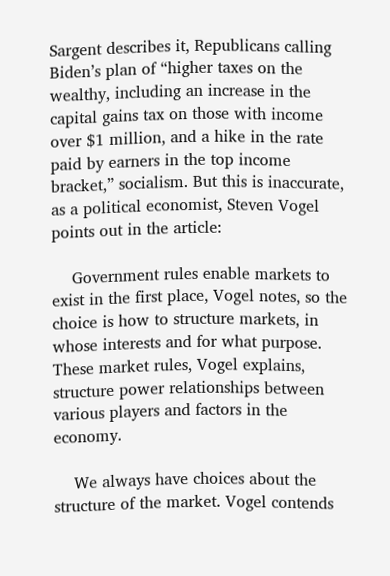Sargent describes it, Republicans calling Biden’s plan of “higher taxes on the wealthy, including an increase in the capital gains tax on those with income over $1 million, and a hike in the rate paid by earners in the top income bracket,” socialism. But this is inaccurate, as a political economist, Steven Vogel points out in the article:

    Government rules enable markets to exist in the first place, Vogel notes, so the choice is how to structure markets, in whose interests and for what purpose. These market rules, Vogel explains, structure power relationships between various players and factors in the economy.

    We always have choices about the structure of the market. Vogel contends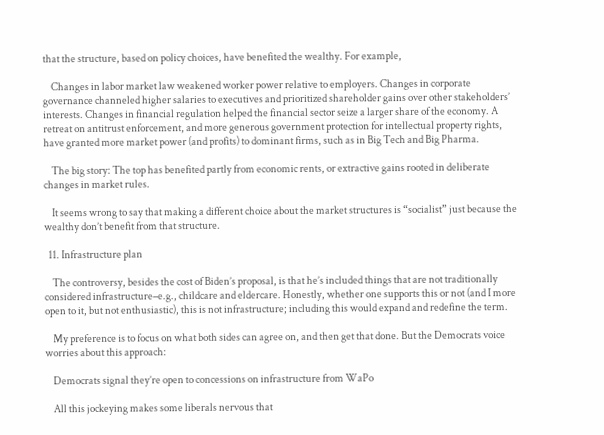that the structure, based on policy choices, have benefited the wealthy. For example,

    Changes in labor market law weakened worker power relative to employers. Changes in corporate governance channeled higher salaries to executives and prioritized shareholder gains over other stakeholders’ interests. Changes in financial regulation helped the financial sector seize a larger share of the economy. A retreat on antitrust enforcement, and more generous government protection for intellectual property rights, have granted more market power (and profits) to dominant firms, such as in Big Tech and Big Pharma.

    The big story: The top has benefited partly from economic rents, or extractive gains rooted in deliberate changes in market rules.

    It seems wrong to say that making a different choice about the market structures is “socialist” just because the wealthy don’t benefit from that structure.

  11. Infrastructure plan

    The controversy, besides the cost of Biden’s proposal, is that he’s included things that are not traditionally considered infrastructure–e.g., childcare and eldercare. Honestly, whether one supports this or not (and I more open to it, but not enthusiastic), this is not infrastructure; including this would expand and redefine the term.

    My preference is to focus on what both sides can agree on, and then get that done. But the Democrats voice worries about this approach:

    Democrats signal they’re open to concessions on infrastructure from WaPo

    All this jockeying makes some liberals nervous that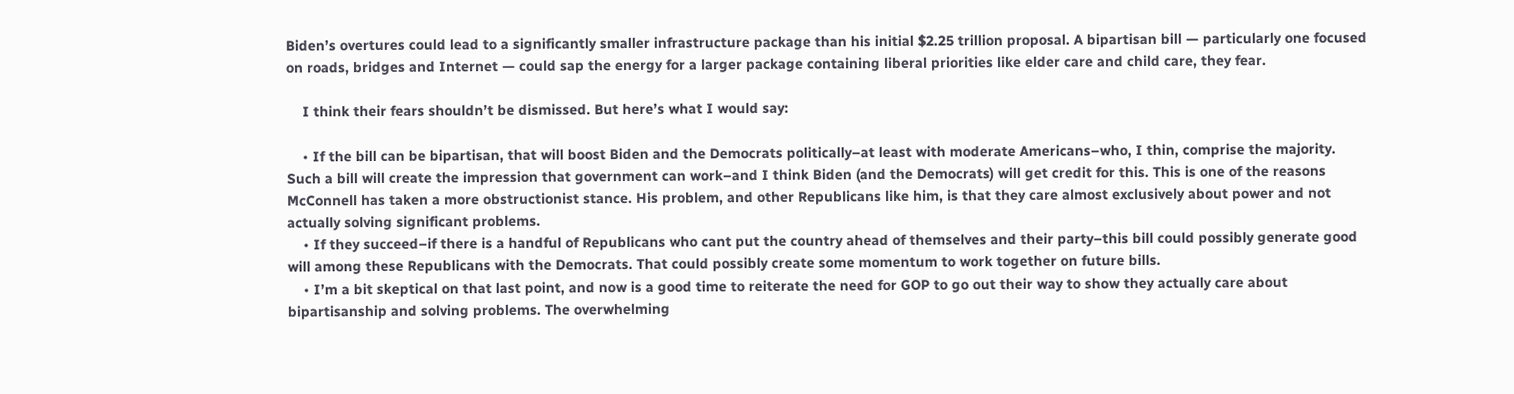Biden’s overtures could lead to a significantly smaller infrastructure package than his initial $2.25 trillion proposal. A bipartisan bill — particularly one focused on roads, bridges and Internet — could sap the energy for a larger package containing liberal priorities like elder care and child care, they fear.

    I think their fears shouldn’t be dismissed. But here’s what I would say:

    • If the bill can be bipartisan, that will boost Biden and the Democrats politically–at least with moderate Americans–who, I thin, comprise the majority. Such a bill will create the impression that government can work–and I think Biden (and the Democrats) will get credit for this. This is one of the reasons McConnell has taken a more obstructionist stance. His problem, and other Republicans like him, is that they care almost exclusively about power and not actually solving significant problems.
    • If they succeed–if there is a handful of Republicans who cant put the country ahead of themselves and their party–this bill could possibly generate good will among these Republicans with the Democrats. That could possibly create some momentum to work together on future bills.
    • I’m a bit skeptical on that last point, and now is a good time to reiterate the need for GOP to go out their way to show they actually care about bipartisanship and solving problems. The overwhelming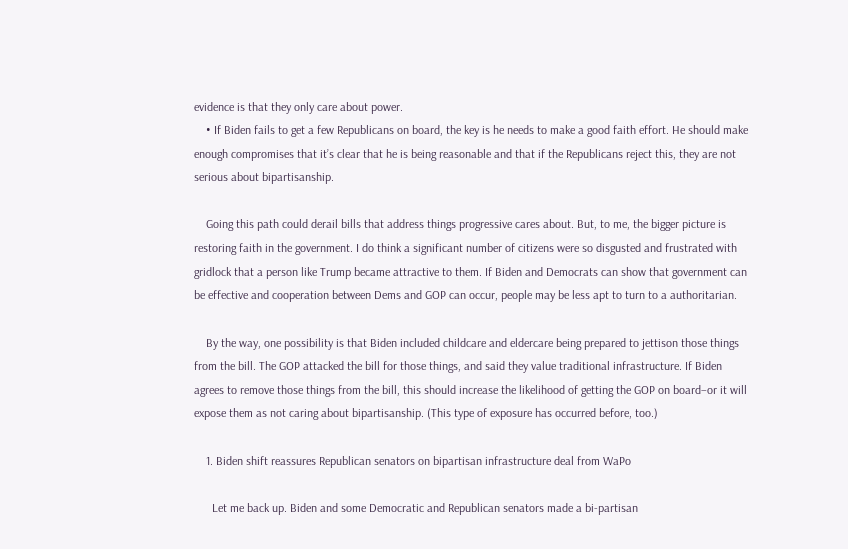evidence is that they only care about power.
    • If Biden fails to get a few Republicans on board, the key is he needs to make a good faith effort. He should make enough compromises that it’s clear that he is being reasonable and that if the Republicans reject this, they are not serious about bipartisanship.

    Going this path could derail bills that address things progressive cares about. But, to me, the bigger picture is restoring faith in the government. I do think a significant number of citizens were so disgusted and frustrated with gridlock that a person like Trump became attractive to them. If Biden and Democrats can show that government can be effective and cooperation between Dems and GOP can occur, people may be less apt to turn to a authoritarian.

    By the way, one possibility is that Biden included childcare and eldercare being prepared to jettison those things from the bill. The GOP attacked the bill for those things, and said they value traditional infrastructure. If Biden agrees to remove those things from the bill, this should increase the likelihood of getting the GOP on board–or it will expose them as not caring about bipartisanship. (This type of exposure has occurred before, too.)

    1. Biden shift reassures Republican senators on bipartisan infrastructure deal from WaPo

      Let me back up. Biden and some Democratic and Republican senators made a bi-partisan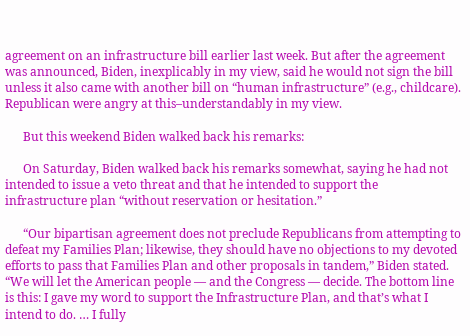agreement on an infrastructure bill earlier last week. But after the agreement was announced, Biden, inexplicably in my view, said he would not sign the bill unless it also came with another bill on “human infrastructure” (e.g., childcare). Republican were angry at this–understandably in my view.

      But this weekend Biden walked back his remarks:

      On Saturday, Biden walked back his remarks somewhat, saying he had not intended to issue a veto threat and that he intended to support the infrastructure plan “without reservation or hesitation.”

      “Our bipartisan agreement does not preclude Republicans from attempting to defeat my Families Plan; likewise, they should have no objections to my devoted efforts to pass that Families Plan and other proposals in tandem,” Biden stated. “We will let the American people — and the Congress — decide. The bottom line is this: I gave my word to support the Infrastructure Plan, and that’s what I intend to do. … I fully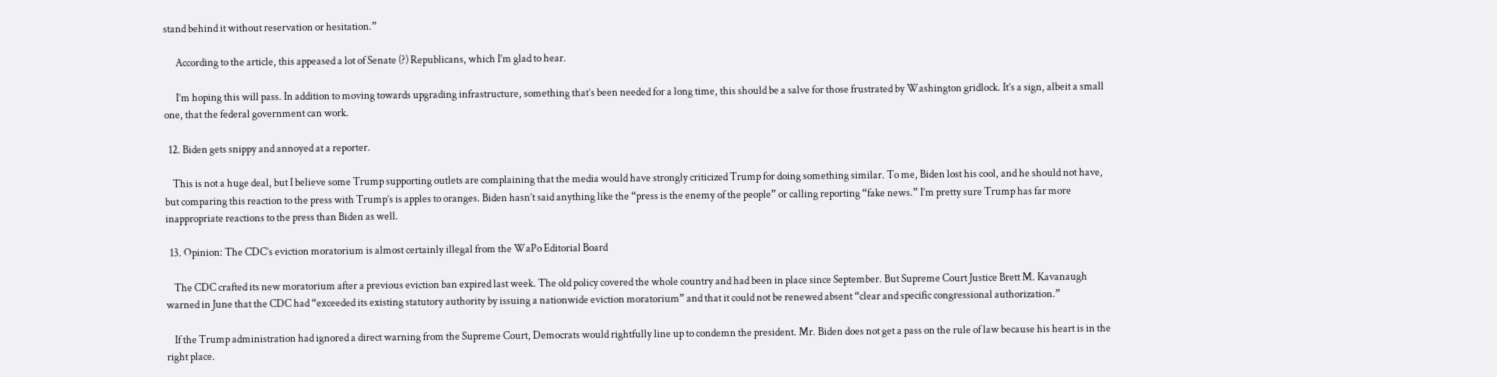stand behind it without reservation or hesitation.”

      According to the article, this appeased a lot of Senate (?) Republicans, which I’m glad to hear.

      I’m hoping this will pass. In addition to moving towards upgrading infrastructure, something that’s been needed for a long time, this should be a salve for those frustrated by Washington gridlock. It’s a sign, albeit a small one, that the federal government can work.

  12. Biden gets snippy and annoyed at a reporter.

    This is not a huge deal, but I believe some Trump supporting outlets are complaining that the media would have strongly criticized Trump for doing something similar. To me, Biden lost his cool, and he should not have, but comparing this reaction to the press with Trump’s is apples to oranges. Biden hasn’t said anything like the “press is the enemy of the people” or calling reporting “fake news.” I’m pretty sure Trump has far more inappropriate reactions to the press than Biden as well.

  13. Opinion: The CDC’s eviction moratorium is almost certainly illegal from the WaPo Editorial Board

    The CDC crafted its new moratorium after a previous eviction ban expired last week. The old policy covered the whole country and had been in place since September. But Supreme Court Justice Brett M. Kavanaugh warned in June that the CDC had “exceeded its existing statutory authority by issuing a nationwide eviction moratorium” and that it could not be renewed absent “clear and specific congressional authorization.”

    If the Trump administration had ignored a direct warning from the Supreme Court, Democrats would rightfully line up to condemn the president. Mr. Biden does not get a pass on the rule of law because his heart is in the right place.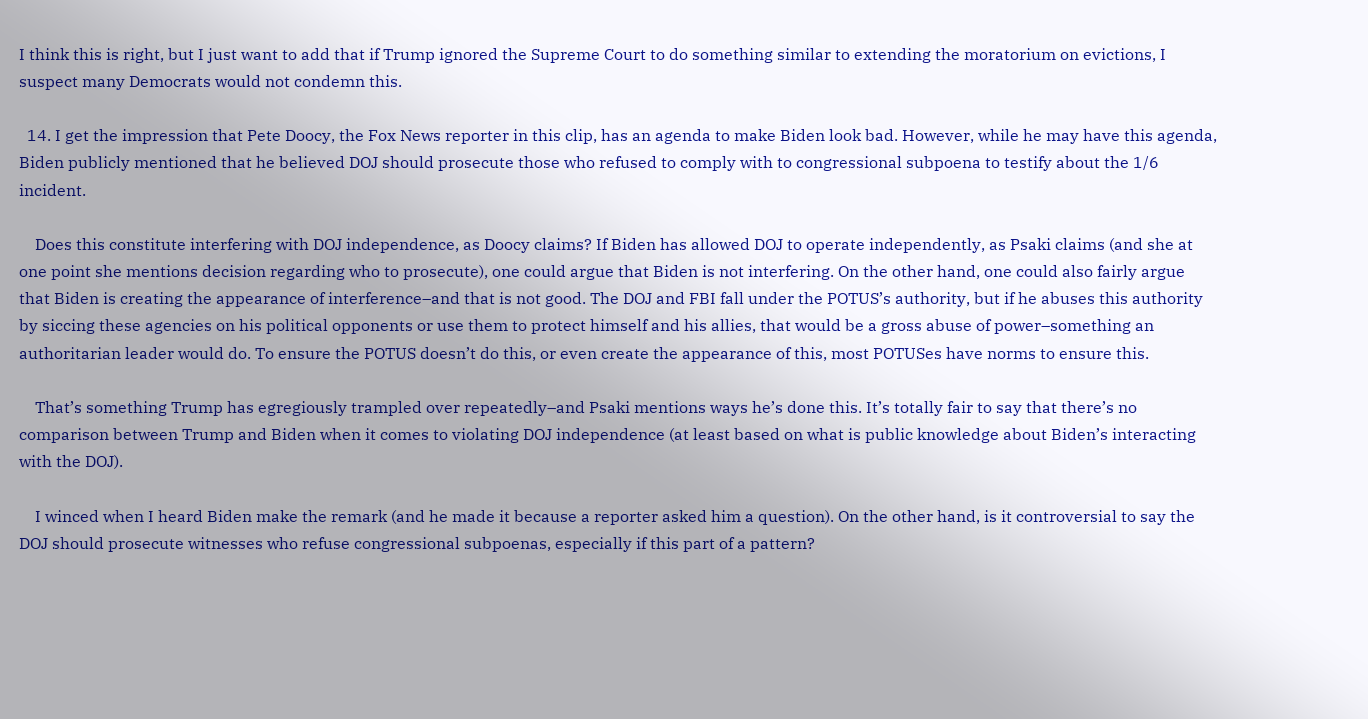I think this is right, but I just want to add that if Trump ignored the Supreme Court to do something similar to extending the moratorium on evictions, I suspect many Democrats would not condemn this.

  14. I get the impression that Pete Doocy, the Fox News reporter in this clip, has an agenda to make Biden look bad. However, while he may have this agenda, Biden publicly mentioned that he believed DOJ should prosecute those who refused to comply with to congressional subpoena to testify about the 1/6 incident.

    Does this constitute interfering with DOJ independence, as Doocy claims? If Biden has allowed DOJ to operate independently, as Psaki claims (and she at one point she mentions decision regarding who to prosecute), one could argue that Biden is not interfering. On the other hand, one could also fairly argue that Biden is creating the appearance of interference–and that is not good. The DOJ and FBI fall under the POTUS’s authority, but if he abuses this authority by siccing these agencies on his political opponents or use them to protect himself and his allies, that would be a gross abuse of power–something an authoritarian leader would do. To ensure the POTUS doesn’t do this, or even create the appearance of this, most POTUSes have norms to ensure this.

    That’s something Trump has egregiously trampled over repeatedly–and Psaki mentions ways he’s done this. It’s totally fair to say that there’s no comparison between Trump and Biden when it comes to violating DOJ independence (at least based on what is public knowledge about Biden’s interacting with the DOJ).

    I winced when I heard Biden make the remark (and he made it because a reporter asked him a question). On the other hand, is it controversial to say the DOJ should prosecute witnesses who refuse congressional subpoenas, especially if this part of a pattern?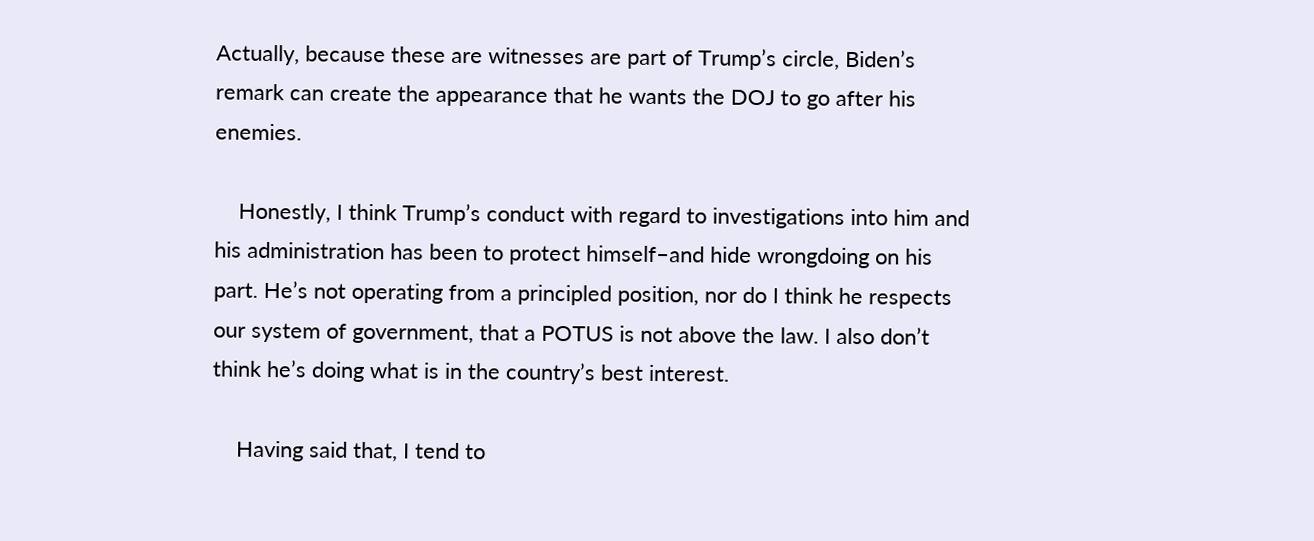Actually, because these are witnesses are part of Trump’s circle, Biden’s remark can create the appearance that he wants the DOJ to go after his enemies.

    Honestly, I think Trump’s conduct with regard to investigations into him and his administration has been to protect himself–and hide wrongdoing on his part. He’s not operating from a principled position, nor do I think he respects our system of government, that a POTUS is not above the law. I also don’t think he’s doing what is in the country’s best interest.

    Having said that, I tend to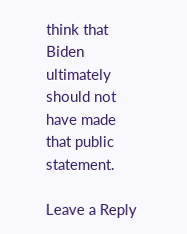think that Biden ultimately should not have made that public statement.

Leave a Reply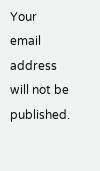Your email address will not be published.